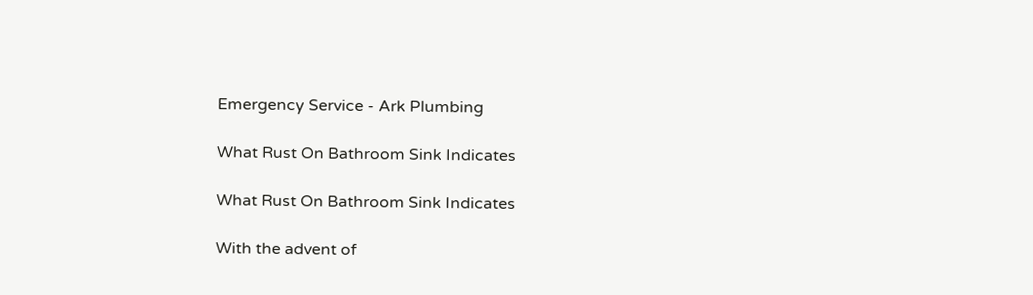Emergency Service - Ark Plumbing

What Rust On Bathroom Sink Indicates

What Rust On Bathroom Sink Indicates

With the advent of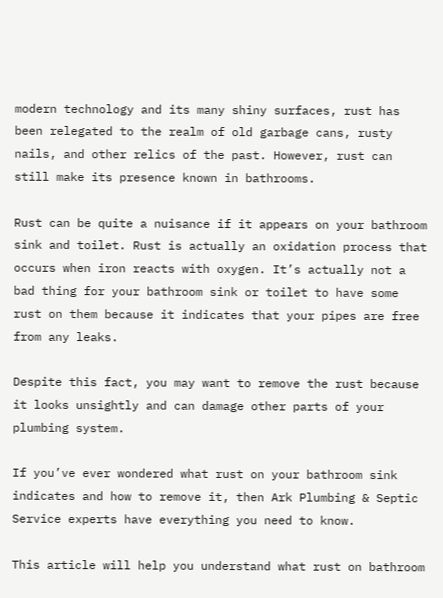modern technology and its many shiny surfaces, rust has been relegated to the realm of old garbage cans, rusty nails, and other relics of the past. However, rust can still make its presence known in bathrooms.

Rust can be quite a nuisance if it appears on your bathroom sink and toilet. Rust is actually an oxidation process that occurs when iron reacts with oxygen. It’s actually not a bad thing for your bathroom sink or toilet to have some rust on them because it indicates that your pipes are free from any leaks.

Despite this fact, you may want to remove the rust because it looks unsightly and can damage other parts of your plumbing system.

If you’ve ever wondered what rust on your bathroom sink indicates and how to remove it, then Ark Plumbing & Septic Service experts have everything you need to know.

This article will help you understand what rust on bathroom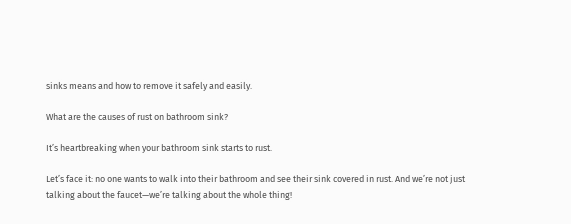sinks means and how to remove it safely and easily.

What are the causes of rust on bathroom sink?

It’s heartbreaking when your bathroom sink starts to rust.

Let’s face it: no one wants to walk into their bathroom and see their sink covered in rust. And we’re not just talking about the faucet—we’re talking about the whole thing!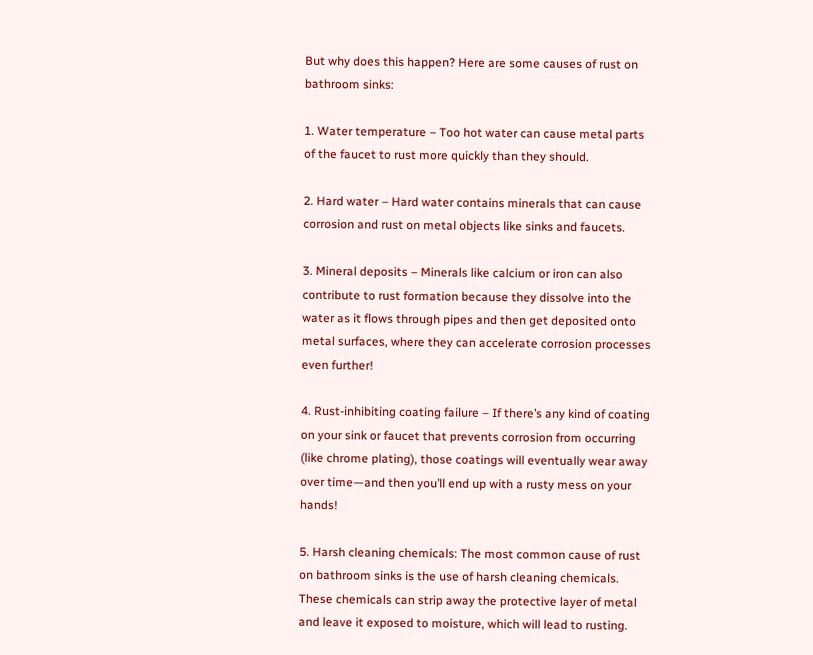But why does this happen? Here are some causes of rust on bathroom sinks:

1. Water temperature – Too hot water can cause metal parts of the faucet to rust more quickly than they should.

2. Hard water – Hard water contains minerals that can cause corrosion and rust on metal objects like sinks and faucets.

3. Mineral deposits – Minerals like calcium or iron can also contribute to rust formation because they dissolve into the water as it flows through pipes and then get deposited onto metal surfaces, where they can accelerate corrosion processes even further!

4. Rust-inhibiting coating failure – If there’s any kind of coating on your sink or faucet that prevents corrosion from occurring (like chrome plating), those coatings will eventually wear away over time—and then you’ll end up with a rusty mess on your hands!

5. Harsh cleaning chemicals: The most common cause of rust on bathroom sinks is the use of harsh cleaning chemicals. These chemicals can strip away the protective layer of metal and leave it exposed to moisture, which will lead to rusting.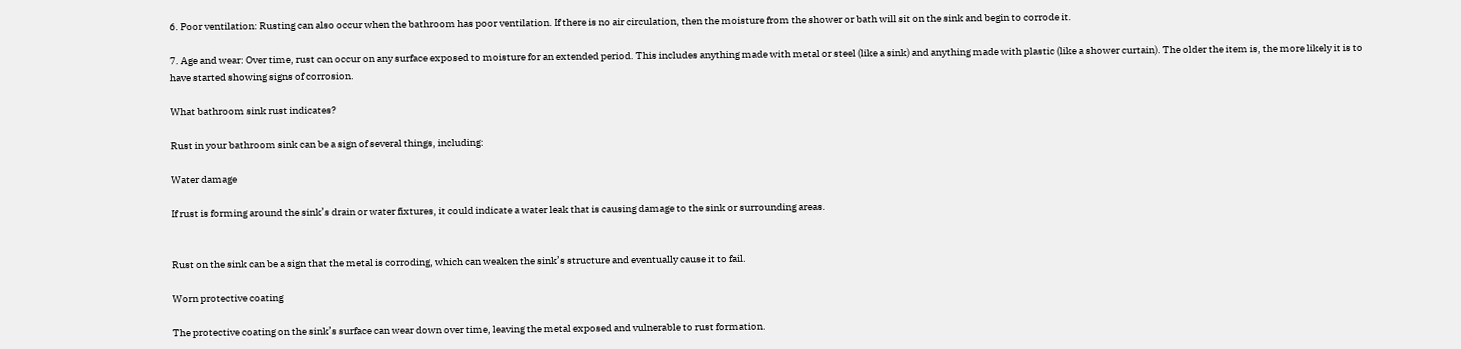6. Poor ventilation: Rusting can also occur when the bathroom has poor ventilation. If there is no air circulation, then the moisture from the shower or bath will sit on the sink and begin to corrode it.

7. Age and wear: Over time, rust can occur on any surface exposed to moisture for an extended period. This includes anything made with metal or steel (like a sink) and anything made with plastic (like a shower curtain). The older the item is, the more likely it is to have started showing signs of corrosion.

What bathroom sink rust indicates?

Rust in your bathroom sink can be a sign of several things, including:

Water damage

If rust is forming around the sink’s drain or water fixtures, it could indicate a water leak that is causing damage to the sink or surrounding areas.


Rust on the sink can be a sign that the metal is corroding, which can weaken the sink’s structure and eventually cause it to fail.

Worn protective coating

The protective coating on the sink’s surface can wear down over time, leaving the metal exposed and vulnerable to rust formation.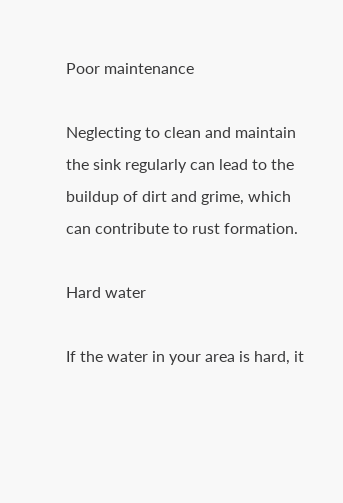Poor maintenance

Neglecting to clean and maintain the sink regularly can lead to the buildup of dirt and grime, which can contribute to rust formation.

Hard water

If the water in your area is hard, it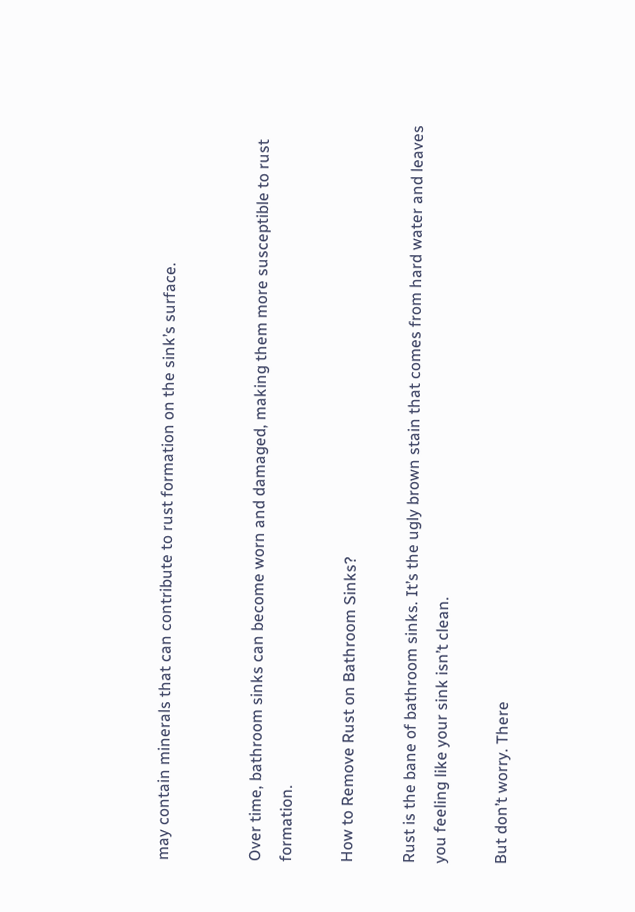may contain minerals that can contribute to rust formation on the sink’s surface.


Over time, bathroom sinks can become worn and damaged, making them more susceptible to rust formation.

How to Remove Rust on Bathroom Sinks?

Rust is the bane of bathroom sinks. It’s the ugly brown stain that comes from hard water and leaves you feeling like your sink isn’t clean.

But don’t worry. There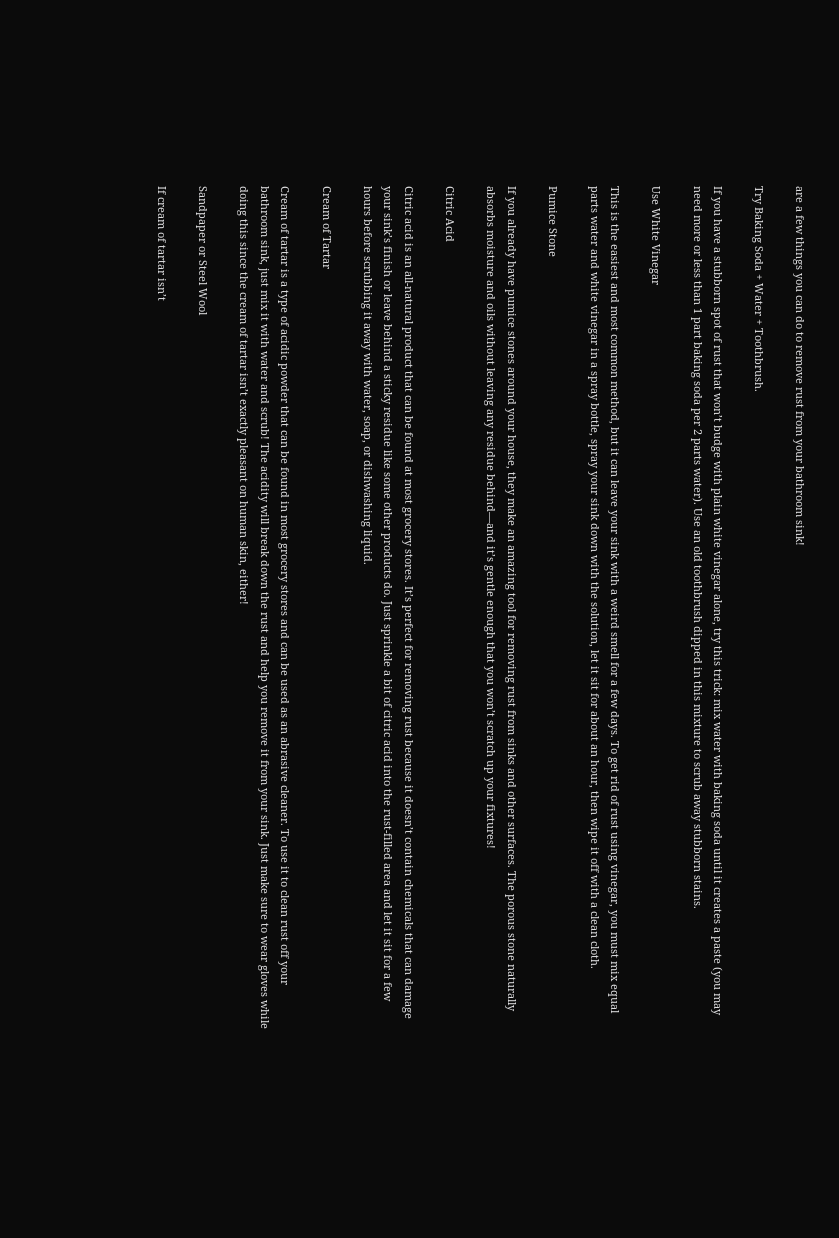are a few things you can do to remove rust from your bathroom sink!

Try Baking Soda + Water + Toothbrush.

If you have a stubborn spot of rust that won’t budge with plain white vinegar alone, try this trick: mix water with baking soda until it creates a paste (you may need more or less than 1 part baking soda per 2 parts water). Use an old toothbrush dipped in this mixture to scrub away stubborn stains.

Use White Vinegar

This is the easiest and most common method, but it can leave your sink with a weird smell for a few days. To get rid of rust using vinegar, you must mix equal parts water and white vinegar in a spray bottle, spray your sink down with the solution, let it sit for about an hour, then wipe it off with a clean cloth.

Pumice Stone

If you already have pumice stones around your house, they make an amazing tool for removing rust from sinks and other surfaces. The porous stone naturally absorbs moisture and oils without leaving any residue behind—and it’s gentle enough that you won’t scratch up your fixtures!

Citric Acid

Citric acid is an all-natural product that can be found at most grocery stores. It’s perfect for removing rust because it doesn’t contain chemicals that can damage your sink’s finish or leave behind a sticky residue like some other products do. Just sprinkle a bit of citric acid into the rust-filled area and let it sit for a few hours before scrubbing it away with water, soap, or dishwashing liquid.

Cream of Tartar

Cream of tartar is a type of acidic powder that can be found in most grocery stores and can be used as an abrasive cleaner. To use it to clean rust off your bathroom sink, just mix it with water and scrub! The acidity will break down the rust and help you remove it from your sink. Just make sure to wear gloves while doing this since the cream of tartar isn’t exactly pleasant on human skin, either!

Sandpaper or Steel Wool

If cream of tartar isn’t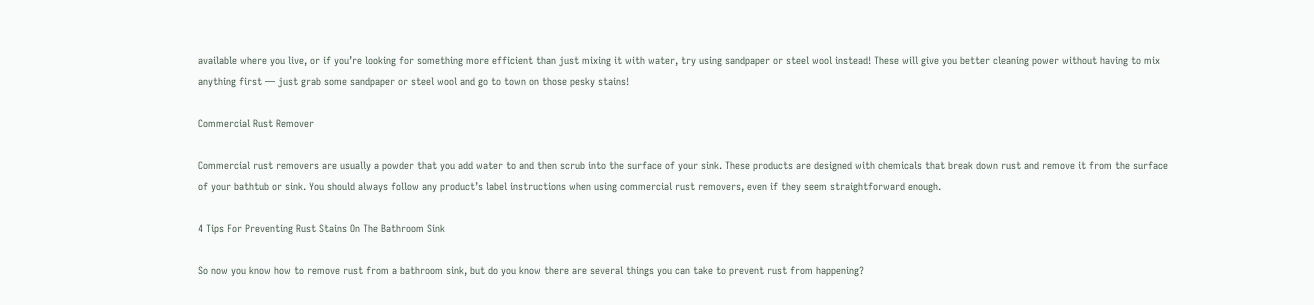available where you live, or if you’re looking for something more efficient than just mixing it with water, try using sandpaper or steel wool instead! These will give you better cleaning power without having to mix anything first — just grab some sandpaper or steel wool and go to town on those pesky stains!

Commercial Rust Remover

Commercial rust removers are usually a powder that you add water to and then scrub into the surface of your sink. These products are designed with chemicals that break down rust and remove it from the surface of your bathtub or sink. You should always follow any product’s label instructions when using commercial rust removers, even if they seem straightforward enough.

4 Tips For Preventing Rust Stains On The Bathroom Sink

So now you know how to remove rust from a bathroom sink, but do you know there are several things you can take to prevent rust from happening?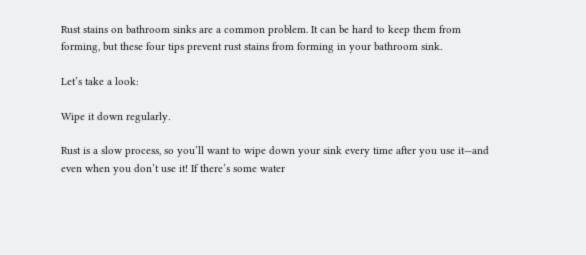Rust stains on bathroom sinks are a common problem. It can be hard to keep them from forming, but these four tips prevent rust stains from forming in your bathroom sink.

Let’s take a look:

Wipe it down regularly.

Rust is a slow process, so you’ll want to wipe down your sink every time after you use it—and even when you don’t use it! If there’s some water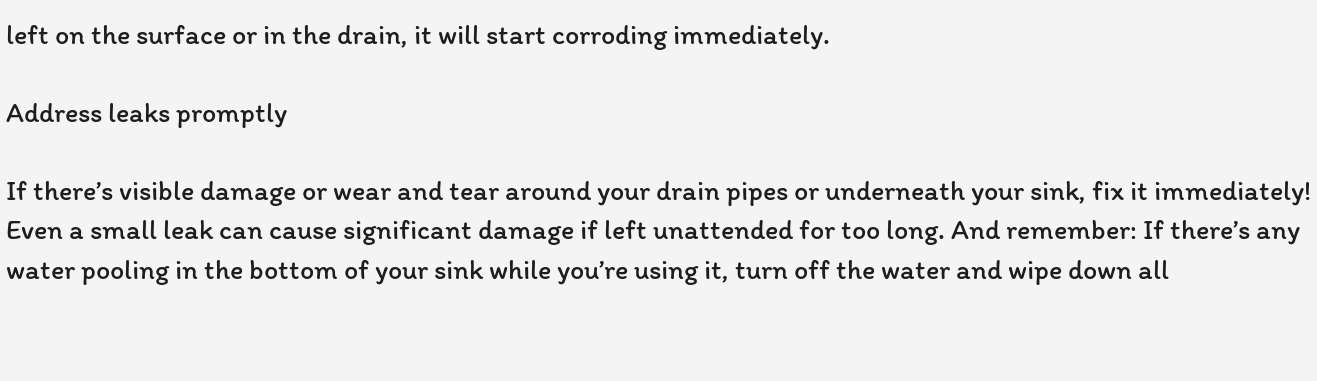left on the surface or in the drain, it will start corroding immediately.

Address leaks promptly

If there’s visible damage or wear and tear around your drain pipes or underneath your sink, fix it immediately! Even a small leak can cause significant damage if left unattended for too long. And remember: If there’s any water pooling in the bottom of your sink while you’re using it, turn off the water and wipe down all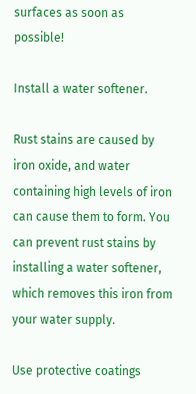surfaces as soon as possible!

Install a water softener.

Rust stains are caused by iron oxide, and water containing high levels of iron can cause them to form. You can prevent rust stains by installing a water softener, which removes this iron from your water supply.

Use protective coatings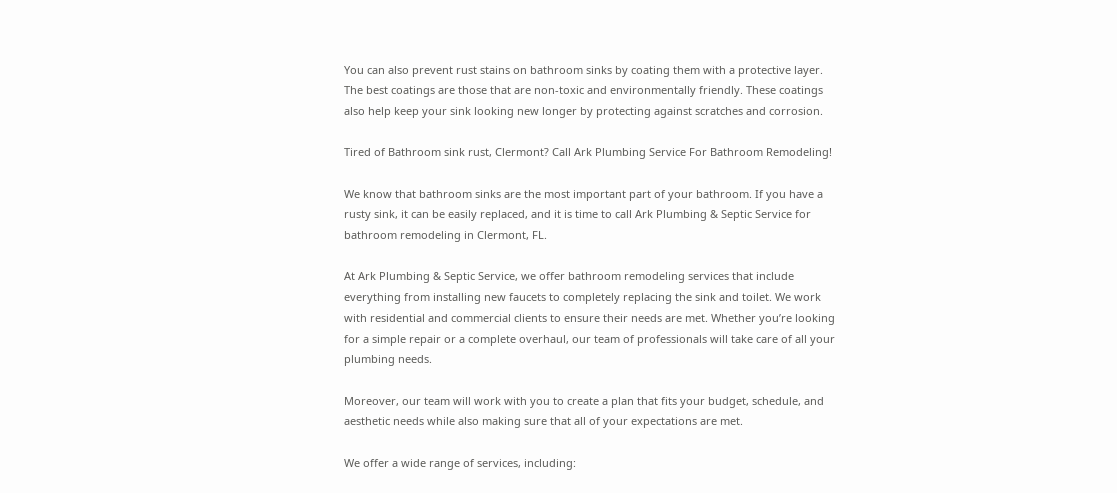You can also prevent rust stains on bathroom sinks by coating them with a protective layer. The best coatings are those that are non-toxic and environmentally friendly. These coatings also help keep your sink looking new longer by protecting against scratches and corrosion.

Tired of Bathroom sink rust, Clermont? Call Ark Plumbing Service For Bathroom Remodeling!

We know that bathroom sinks are the most important part of your bathroom. If you have a rusty sink, it can be easily replaced, and it is time to call Ark Plumbing & Septic Service for bathroom remodeling in Clermont, FL.

At Ark Plumbing & Septic Service, we offer bathroom remodeling services that include everything from installing new faucets to completely replacing the sink and toilet. We work with residential and commercial clients to ensure their needs are met. Whether you’re looking for a simple repair or a complete overhaul, our team of professionals will take care of all your plumbing needs.

Moreover, our team will work with you to create a plan that fits your budget, schedule, and aesthetic needs while also making sure that all of your expectations are met.

We offer a wide range of services, including: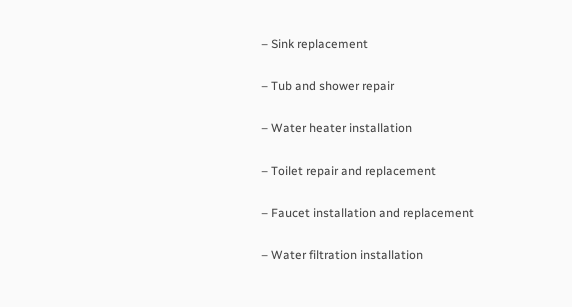– Sink replacement

– Tub and shower repair

– Water heater installation

– Toilet repair and replacement

– Faucet installation and replacement

– Water filtration installation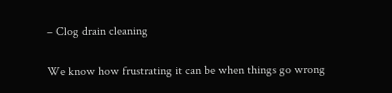– Clog drain cleaning

We know how frustrating it can be when things go wrong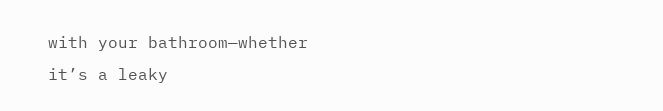with your bathroom—whether it’s a leaky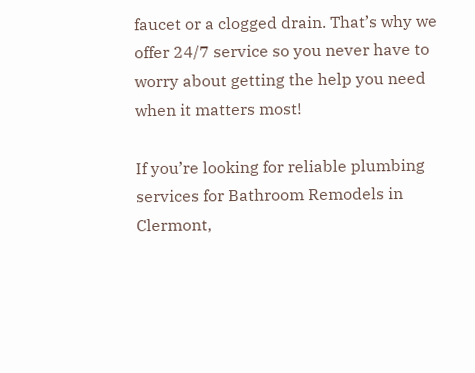faucet or a clogged drain. That’s why we offer 24/7 service so you never have to worry about getting the help you need when it matters most!

If you’re looking for reliable plumbing services for Bathroom Remodels in Clermont,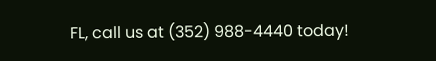FL, call us at (352) 988-4440 today!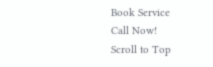Book Service
Call Now!
Scroll to Top